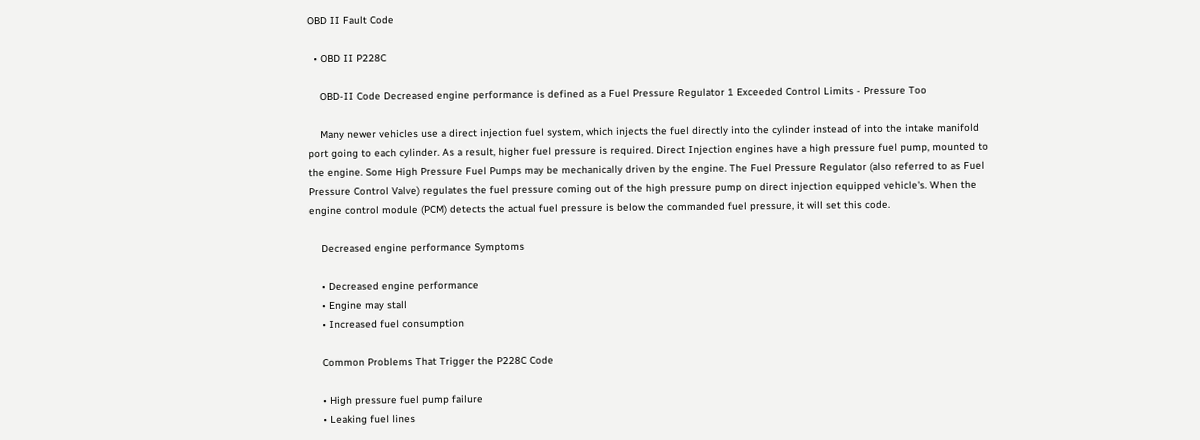OBD II Fault Code

  • OBD II P228C

    OBD-II Code Decreased engine performance is defined as a Fuel Pressure Regulator 1 Exceeded Control Limits - Pressure Too

    Many newer vehicles use a direct injection fuel system, which injects the fuel directly into the cylinder instead of into the intake manifold port going to each cylinder. As a result, higher fuel pressure is required. Direct Injection engines have a high pressure fuel pump, mounted to the engine. Some High Pressure Fuel Pumps may be mechanically driven by the engine. The Fuel Pressure Regulator (also referred to as Fuel Pressure Control Valve) regulates the fuel pressure coming out of the high pressure pump on direct injection equipped vehicle's. When the engine control module (PCM) detects the actual fuel pressure is below the commanded fuel pressure, it will set this code.

    Decreased engine performance Symptoms

    • Decreased engine performance
    • Engine may stall
    • Increased fuel consumption

    Common Problems That Trigger the P228C Code

    • High pressure fuel pump failure
    • Leaking fuel lines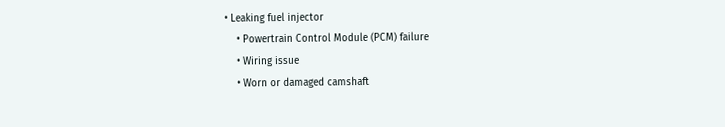• Leaking fuel injector
    • Powertrain Control Module (PCM) failure
    • Wiring issue
    • Worn or damaged camshaft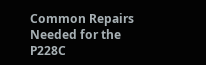Common Repairs Needed for the P228C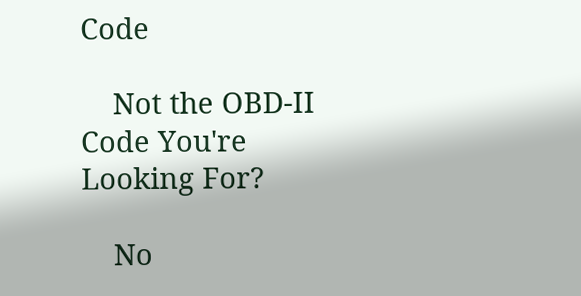Code

    Not the OBD-II Code You're Looking For?

    No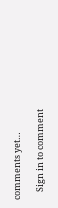comments yet…

    Sign in to comment